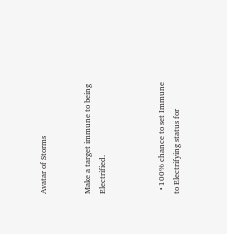Avatar of Storms


Make a target immune to being Electrified.



  • 100% chance to set Immune to Electrifying status for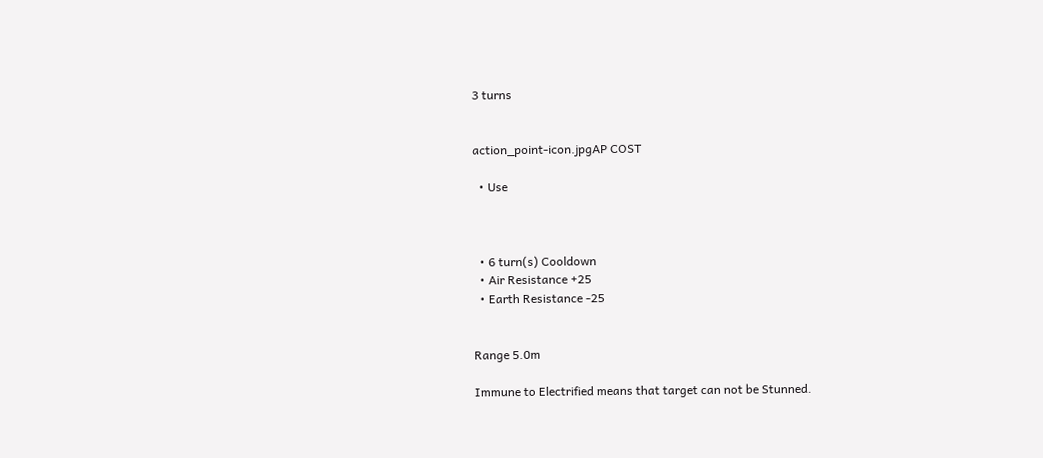3 turns


action_point-icon.jpgAP COST

  • Use



  • 6 turn(s) Cooldown
  • Air Resistance +25
  • Earth Resistance -25


Range 5.0m

Immune to Electrified means that target can not be Stunned.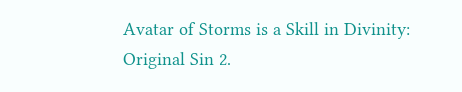Avatar of Storms is a Skill in Divinity: Original Sin 2.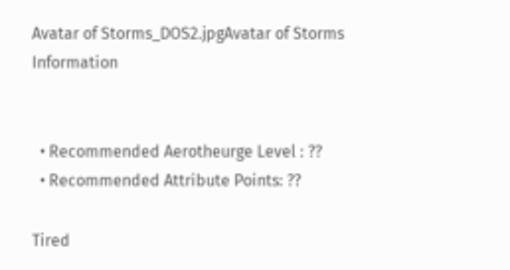Avatar of Storms_DOS2.jpgAvatar of Storms Information


  • Recommended Aerotheurge Level : ??
  • Recommended Attribute Points: ??

Tired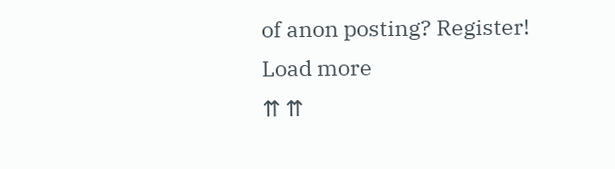of anon posting? Register!
Load more
⇈ ⇈